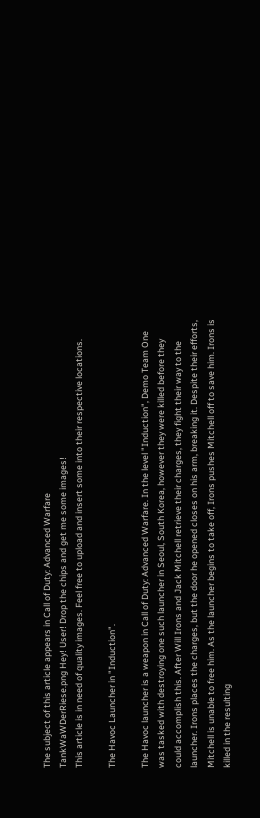The subject of this article appears in Call of Duty: Advanced Warfare
TankWaWDerRiese.png Hey! User! Drop the chips and get me some images!
This article is in need of quality images. Feel free to upload and insert some into their respective locations.

The Havoc Launcher in "Induction".

The Havoc launcher is a weapon in Call of Duty: Advanced Warfare. In the level "Induction", Demo Team One was tasked with destroying one such launcher in Seoul, South Korea, however they were killed before they could accomplish this. After Will Irons and Jack Mitchell retrieve their charges, they fight their way to the launcher. Irons places the charges, but the door he opened closes on his arm, breaking it. Despite their efforts, Mitchell is unable to free him. As the launcher begins to take off, Irons pushes Mitchell off to save him. Irons is killed in the resulting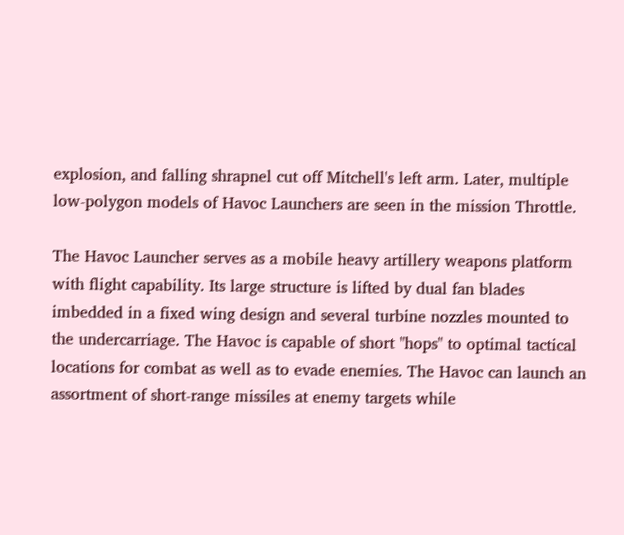explosion, and falling shrapnel cut off Mitchell's left arm. Later, multiple low-polygon models of Havoc Launchers are seen in the mission Throttle.

The Havoc Launcher serves as a mobile heavy artillery weapons platform with flight capability. Its large structure is lifted by dual fan blades imbedded in a fixed wing design and several turbine nozzles mounted to the undercarriage. The Havoc is capable of short "hops" to optimal tactical locations for combat as well as to evade enemies. The Havoc can launch an assortment of short-range missiles at enemy targets while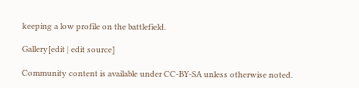keeping a low profile on the battlefield.

Gallery[edit | edit source]

Community content is available under CC-BY-SA unless otherwise noted.